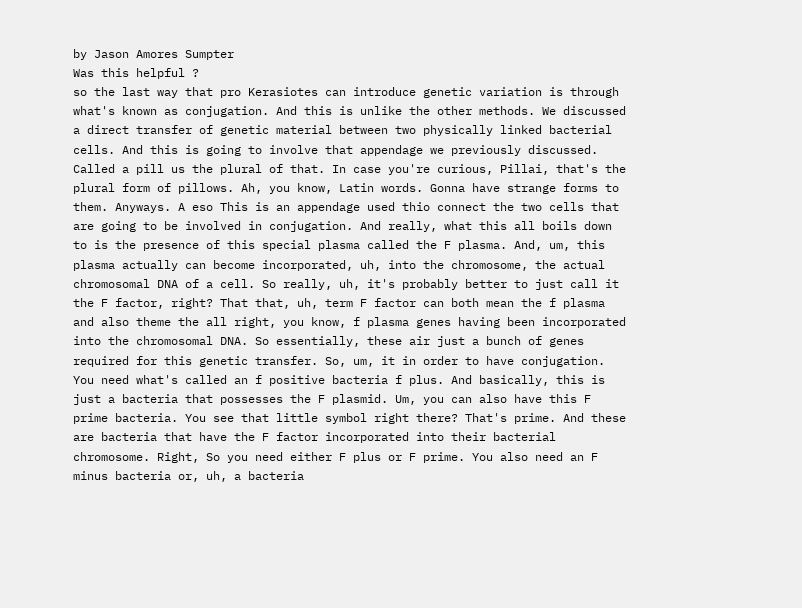by Jason Amores Sumpter
Was this helpful ?
so the last way that pro Kerasiotes can introduce genetic variation is through what's known as conjugation. And this is unlike the other methods. We discussed a direct transfer of genetic material between two physically linked bacterial cells. And this is going to involve that appendage we previously discussed. Called a pill us the plural of that. In case you're curious, Pillai, that's the plural form of pillows. Ah, you know, Latin words. Gonna have strange forms to them. Anyways. A eso This is an appendage used thio connect the two cells that are going to be involved in conjugation. And really, what this all boils down to is the presence of this special plasma called the F plasma. And, um, this plasma actually can become incorporated, uh, into the chromosome, the actual chromosomal DNA of a cell. So really, uh, it's probably better to just call it the F factor, right? That that, uh, term F factor can both mean the f plasma and also theme the all right, you know, f plasma genes having been incorporated into the chromosomal DNA. So essentially, these air just a bunch of genes required for this genetic transfer. So, um, it in order to have conjugation. You need what's called an f positive bacteria f plus. And basically, this is just a bacteria that possesses the F plasmid. Um, you can also have this F prime bacteria. You see that little symbol right there? That's prime. And these are bacteria that have the F factor incorporated into their bacterial chromosome. Right, So you need either F plus or F prime. You also need an F minus bacteria or, uh, a bacteria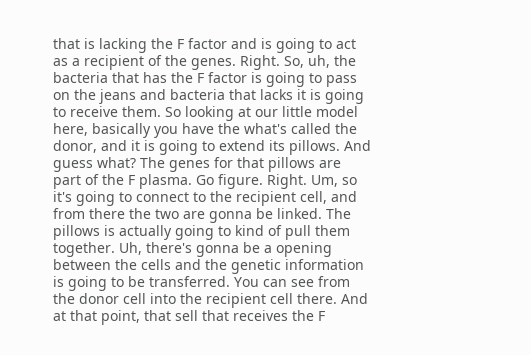that is lacking the F factor and is going to act as a recipient of the genes. Right. So, uh, the bacteria that has the F factor is going to pass on the jeans and bacteria that lacks it is going to receive them. So looking at our little model here, basically you have the what's called the donor, and it is going to extend its pillows. And guess what? The genes for that pillows are part of the F plasma. Go figure. Right. Um, so it's going to connect to the recipient cell, and from there the two are gonna be linked. The pillows is actually going to kind of pull them together. Uh, there's gonna be a opening between the cells and the genetic information is going to be transferred. You can see from the donor cell into the recipient cell there. And at that point, that sell that receives the F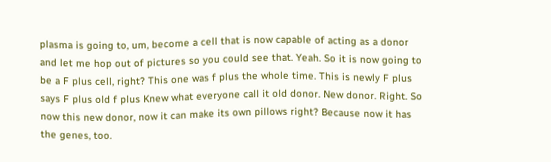plasma is going to, um, become a cell that is now capable of acting as a donor and let me hop out of pictures so you could see that. Yeah. So it is now going to be a F plus cell, right? This one was f plus the whole time. This is newly F plus says F plus old f plus Knew what everyone call it old donor. New donor. Right. So now this new donor, now it can make its own pillows right? Because now it has the genes, too.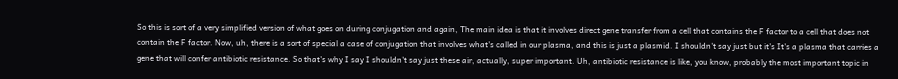So this is sort of a very simplified version of what goes on during conjugation and again, The main idea is that it involves direct gene transfer from a cell that contains the F factor to a cell that does not contain the F factor. Now, uh, there is a sort of special a case of conjugation that involves what's called in our plasma, and this is just a plasmid. I shouldn't say just but it's It's a plasma that carries a gene that will confer antibiotic resistance. So that's why I say I shouldn't say just these air, actually, super important. Uh, antibiotic resistance is like, you know, probably the most important topic in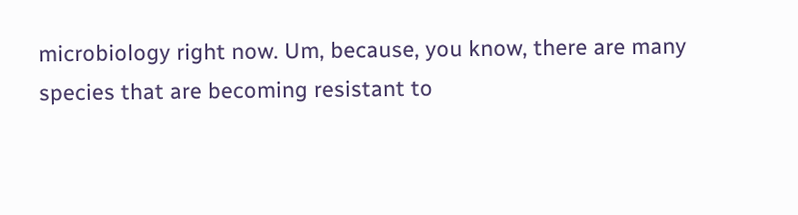microbiology right now. Um, because, you know, there are many species that are becoming resistant to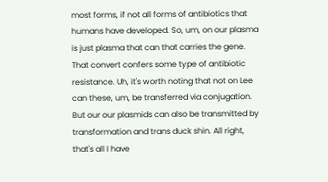most forms, if not all forms of antibiotics that humans have developed. So, um, on our plasma is just plasma that can that carries the gene. That convert confers some type of antibiotic resistance. Uh, it's worth noting that not on Lee can these, um, be transferred via conjugation. But our our plasmids can also be transmitted by transformation and trans duck shin. All right, that's all I have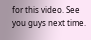for this video. See you guys next time.